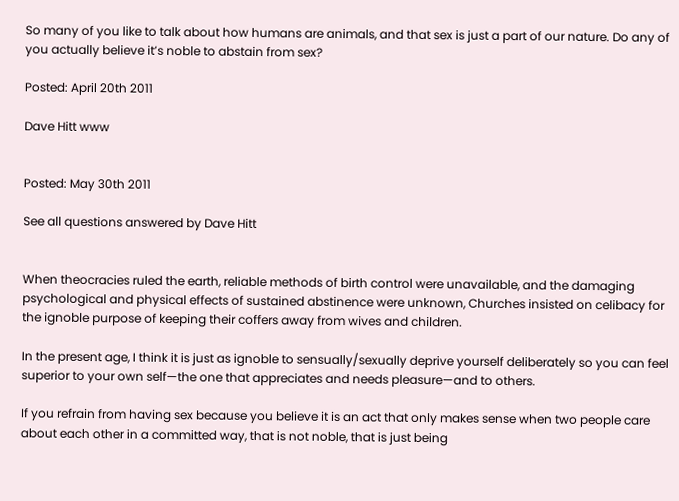So many of you like to talk about how humans are animals, and that sex is just a part of our nature. Do any of you actually believe it’s noble to abstain from sex?

Posted: April 20th 2011

Dave Hitt www


Posted: May 30th 2011

See all questions answered by Dave Hitt


When theocracies ruled the earth, reliable methods of birth control were unavailable, and the damaging psychological and physical effects of sustained abstinence were unknown, Churches insisted on celibacy for the ignoble purpose of keeping their coffers away from wives and children.

In the present age, I think it is just as ignoble to sensually/sexually deprive yourself deliberately so you can feel superior to your own self—the one that appreciates and needs pleasure—and to others.

If you refrain from having sex because you believe it is an act that only makes sense when two people care about each other in a committed way, that is not noble, that is just being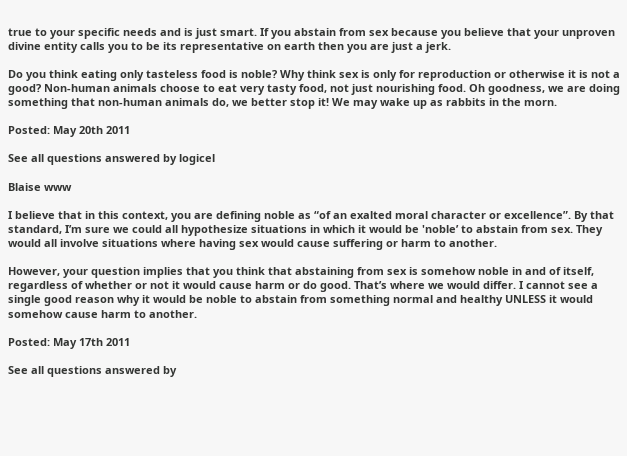true to your specific needs and is just smart. If you abstain from sex because you believe that your unproven divine entity calls you to be its representative on earth then you are just a jerk.

Do you think eating only tasteless food is noble? Why think sex is only for reproduction or otherwise it is not a good? Non-human animals choose to eat very tasty food, not just nourishing food. Oh goodness, we are doing something that non-human animals do, we better stop it! We may wake up as rabbits in the morn.

Posted: May 20th 2011

See all questions answered by logicel

Blaise www

I believe that in this context, you are defining noble as “of an exalted moral character or excellence”. By that standard, I’m sure we could all hypothesize situations in which it would be 'noble’ to abstain from sex. They would all involve situations where having sex would cause suffering or harm to another.

However, your question implies that you think that abstaining from sex is somehow noble in and of itself, regardless of whether or not it would cause harm or do good. That’s where we would differ. I cannot see a single good reason why it would be noble to abstain from something normal and healthy UNLESS it would somehow cause harm to another.

Posted: May 17th 2011

See all questions answered by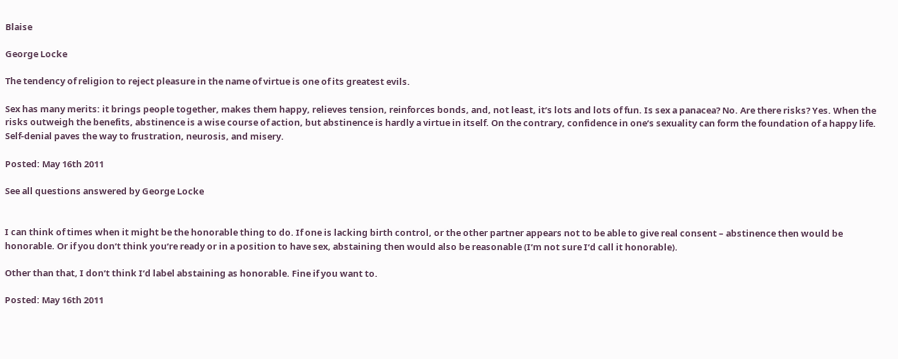Blaise

George Locke

The tendency of religion to reject pleasure in the name of virtue is one of its greatest evils.

Sex has many merits: it brings people together, makes them happy, relieves tension, reinforces bonds, and, not least, it’s lots and lots of fun. Is sex a panacea? No. Are there risks? Yes. When the risks outweigh the benefits, abstinence is a wise course of action, but abstinence is hardly a virtue in itself. On the contrary, confidence in one’s sexuality can form the foundation of a happy life. Self-denial paves the way to frustration, neurosis, and misery.

Posted: May 16th 2011

See all questions answered by George Locke


I can think of times when it might be the honorable thing to do. If one is lacking birth control, or the other partner appears not to be able to give real consent – abstinence then would be honorable. Or if you don’t think you’re ready or in a position to have sex, abstaining then would also be reasonable (I’m not sure I’d call it honorable).

Other than that, I don’t think I’d label abstaining as honorable. Fine if you want to.

Posted: May 16th 2011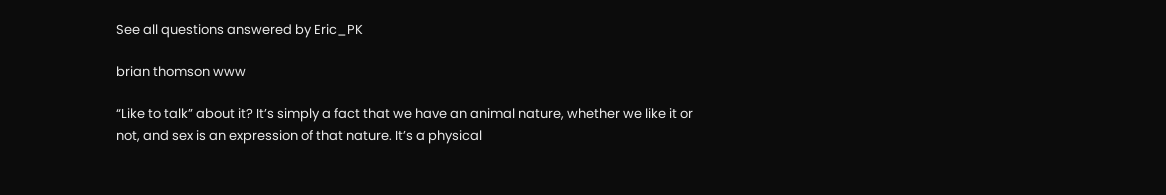See all questions answered by Eric_PK

brian thomson www

“Like to talk” about it? It’s simply a fact that we have an animal nature, whether we like it or not, and sex is an expression of that nature. It’s a physical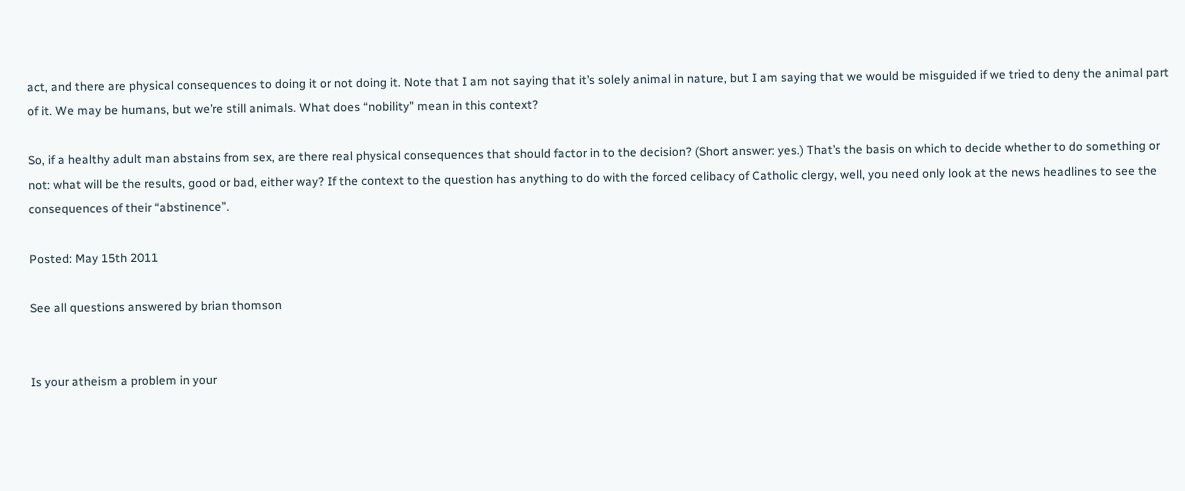act, and there are physical consequences to doing it or not doing it. Note that I am not saying that it’s solely animal in nature, but I am saying that we would be misguided if we tried to deny the animal part of it. We may be humans, but we’re still animals. What does “nobility” mean in this context?

So, if a healthy adult man abstains from sex, are there real physical consequences that should factor in to the decision? (Short answer: yes.) That’s the basis on which to decide whether to do something or not: what will be the results, good or bad, either way? If the context to the question has anything to do with the forced celibacy of Catholic clergy, well, you need only look at the news headlines to see the consequences of their “abstinence”.

Posted: May 15th 2011

See all questions answered by brian thomson


Is your atheism a problem in your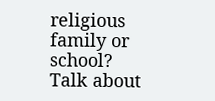religious family or school?
Talk about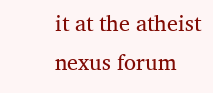it at the atheist nexus forum